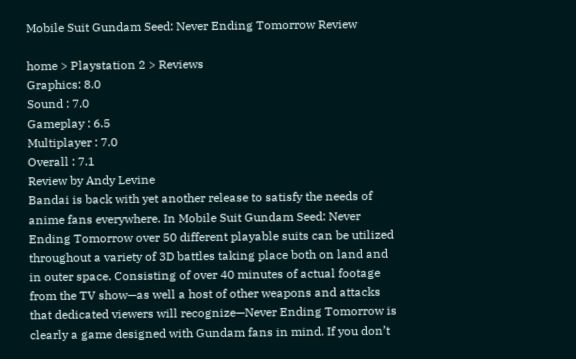Mobile Suit Gundam Seed: Never Ending Tomorrow Review

home > Playstation 2 > Reviews
Graphics: 8.0
Sound : 7.0
Gameplay : 6.5
Multiplayer : 7.0
Overall : 7.1
Review by Andy Levine
Bandai is back with yet another release to satisfy the needs of anime fans everywhere. In Mobile Suit Gundam Seed: Never Ending Tomorrow over 50 different playable suits can be utilized throughout a variety of 3D battles taking place both on land and in outer space. Consisting of over 40 minutes of actual footage from the TV show—as well a host of other weapons and attacks that dedicated viewers will recognize—Never Ending Tomorrow is clearly a game designed with Gundam fans in mind. If you don’t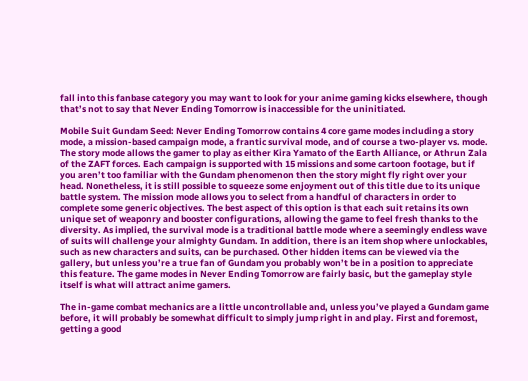fall into this fanbase category you may want to look for your anime gaming kicks elsewhere, though that’s not to say that Never Ending Tomorrow is inaccessible for the uninitiated.

Mobile Suit Gundam Seed: Never Ending Tomorrow contains 4 core game modes including a story mode, a mission-based campaign mode, a frantic survival mode, and of course a two-player vs. mode. The story mode allows the gamer to play as either Kira Yamato of the Earth Alliance, or Athrun Zala of the ZAFT forces. Each campaign is supported with 15 missions and some cartoon footage, but if you aren’t too familiar with the Gundam phenomenon then the story might fly right over your head. Nonetheless, it is still possible to squeeze some enjoyment out of this title due to its unique battle system. The mission mode allows you to select from a handful of characters in order to complete some generic objectives. The best aspect of this option is that each suit retains its own unique set of weaponry and booster configurations, allowing the game to feel fresh thanks to the diversity. As implied, the survival mode is a traditional battle mode where a seemingly endless wave of suits will challenge your almighty Gundam. In addition, there is an item shop where unlockables, such as new characters and suits, can be purchased. Other hidden items can be viewed via the gallery, but unless you’re a true fan of Gundam you probably won’t be in a position to appreciate this feature. The game modes in Never Ending Tomorrow are fairly basic, but the gameplay style itself is what will attract anime gamers.

The in-game combat mechanics are a little uncontrollable and, unless you’ve played a Gundam game before, it will probably be somewhat difficult to simply jump right in and play. First and foremost, getting a good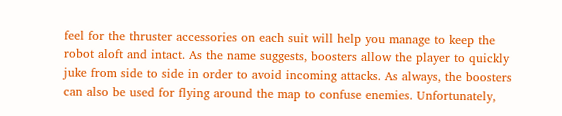feel for the thruster accessories on each suit will help you manage to keep the robot aloft and intact. As the name suggests, boosters allow the player to quickly juke from side to side in order to avoid incoming attacks. As always, the boosters can also be used for flying around the map to confuse enemies. Unfortunately,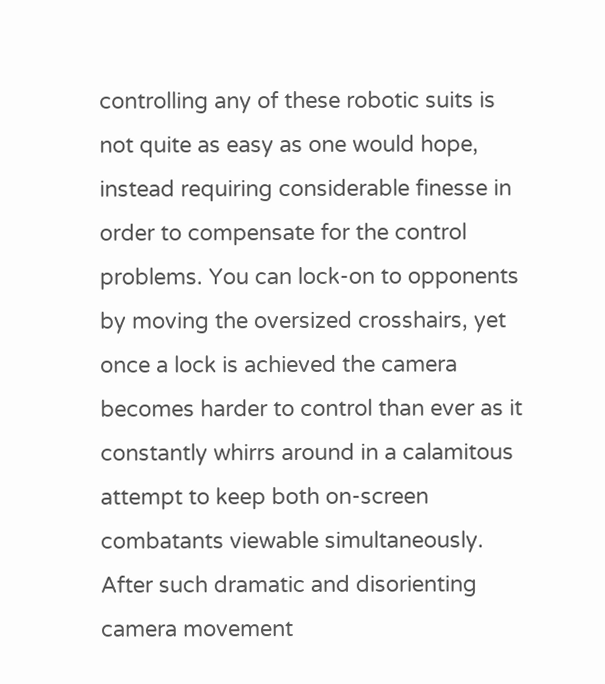controlling any of these robotic suits is not quite as easy as one would hope, instead requiring considerable finesse in order to compensate for the control problems. You can lock-on to opponents by moving the oversized crosshairs, yet once a lock is achieved the camera becomes harder to control than ever as it constantly whirrs around in a calamitous attempt to keep both on-screen combatants viewable simultaneously. After such dramatic and disorienting camera movement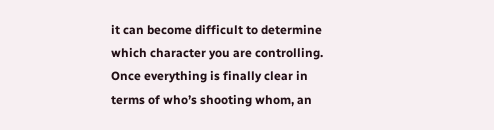it can become difficult to determine which character you are controlling. Once everything is finally clear in terms of who’s shooting whom, an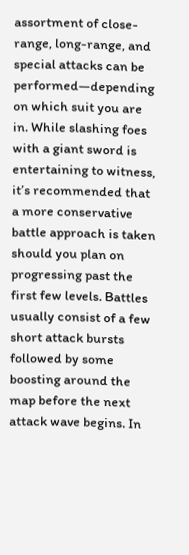assortment of close-range, long-range, and special attacks can be performed—depending on which suit you are in. While slashing foes with a giant sword is entertaining to witness, it’s recommended that a more conservative battle approach is taken should you plan on progressing past the first few levels. Battles usually consist of a few short attack bursts followed by some boosting around the map before the next attack wave begins. In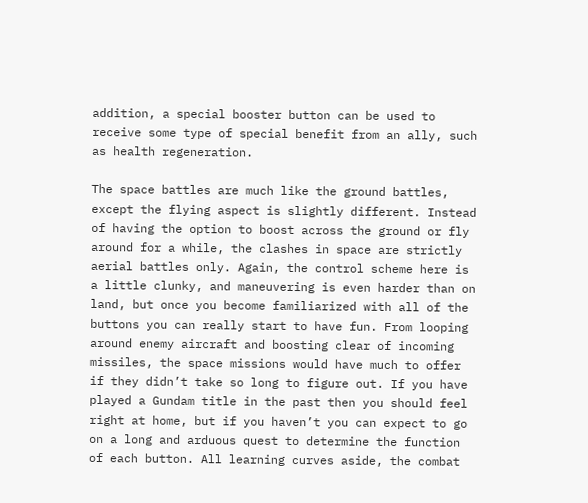addition, a special booster button can be used to receive some type of special benefit from an ally, such as health regeneration.

The space battles are much like the ground battles, except the flying aspect is slightly different. Instead of having the option to boost across the ground or fly around for a while, the clashes in space are strictly aerial battles only. Again, the control scheme here is a little clunky, and maneuvering is even harder than on land, but once you become familiarized with all of the buttons you can really start to have fun. From looping around enemy aircraft and boosting clear of incoming missiles, the space missions would have much to offer if they didn’t take so long to figure out. If you have played a Gundam title in the past then you should feel right at home, but if you haven’t you can expect to go on a long and arduous quest to determine the function of each button. All learning curves aside, the combat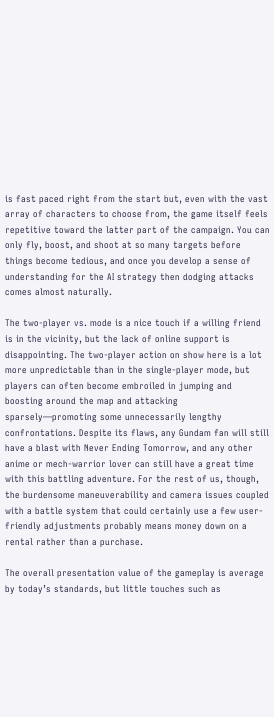is fast paced right from the start but, even with the vast array of characters to choose from, the game itself feels repetitive toward the latter part of the campaign. You can only fly, boost, and shoot at so many targets before things become tedious, and once you develop a sense of understanding for the AI strategy then dodging attacks comes almost naturally.

The two-player vs. mode is a nice touch if a willing friend is in the vicinity, but the lack of online support is disappointing. The two-player action on show here is a lot more unpredictable than in the single-player mode, but players can often become embroiled in jumping and boosting around the map and attacking sparsely—promoting some unnecessarily lengthy confrontations. Despite its flaws, any Gundam fan will still have a blast with Never Ending Tomorrow, and any other anime or mech-warrior lover can still have a great time with this battling adventure. For the rest of us, though, the burdensome maneuverability and camera issues coupled with a battle system that could certainly use a few user-friendly adjustments probably means money down on a rental rather than a purchase.

The overall presentation value of the gameplay is average by today’s standards, but little touches such as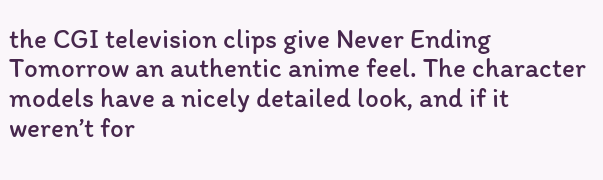the CGI television clips give Never Ending Tomorrow an authentic anime feel. The character models have a nicely detailed look, and if it weren’t for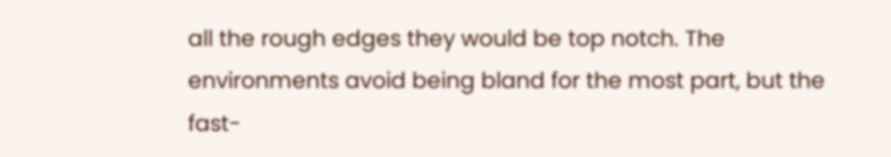all the rough edges they would be top notch. The environments avoid being bland for the most part, but the fast-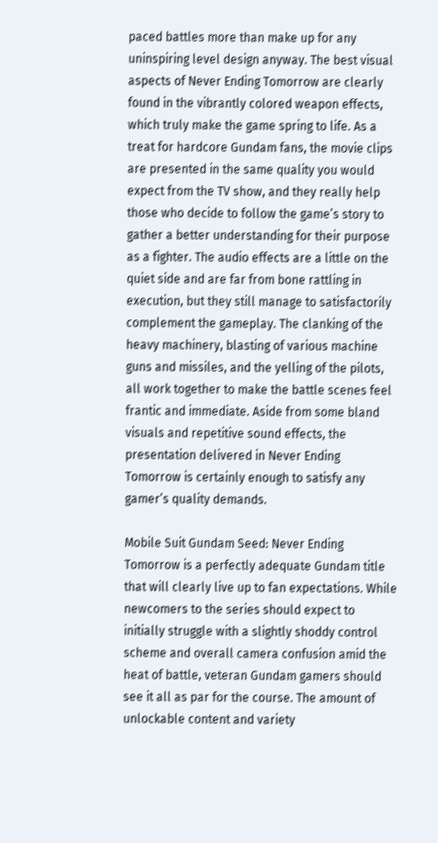paced battles more than make up for any uninspiring level design anyway. The best visual aspects of Never Ending Tomorrow are clearly found in the vibrantly colored weapon effects, which truly make the game spring to life. As a treat for hardcore Gundam fans, the movie clips are presented in the same quality you would expect from the TV show, and they really help those who decide to follow the game’s story to gather a better understanding for their purpose as a fighter. The audio effects are a little on the quiet side and are far from bone rattling in execution, but they still manage to satisfactorily complement the gameplay. The clanking of the heavy machinery, blasting of various machine guns and missiles, and the yelling of the pilots, all work together to make the battle scenes feel frantic and immediate. Aside from some bland visuals and repetitive sound effects, the presentation delivered in Never Ending Tomorrow is certainly enough to satisfy any gamer’s quality demands.

Mobile Suit Gundam Seed: Never Ending Tomorrow is a perfectly adequate Gundam title that will clearly live up to fan expectations. While newcomers to the series should expect to initially struggle with a slightly shoddy control scheme and overall camera confusion amid the heat of battle, veteran Gundam gamers should see it all as par for the course. The amount of unlockable content and variety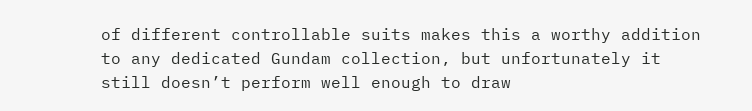of different controllable suits makes this a worthy addition to any dedicated Gundam collection, but unfortunately it still doesn’t perform well enough to draw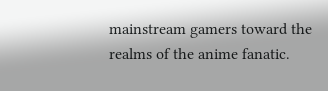mainstream gamers toward the realms of the anime fanatic.